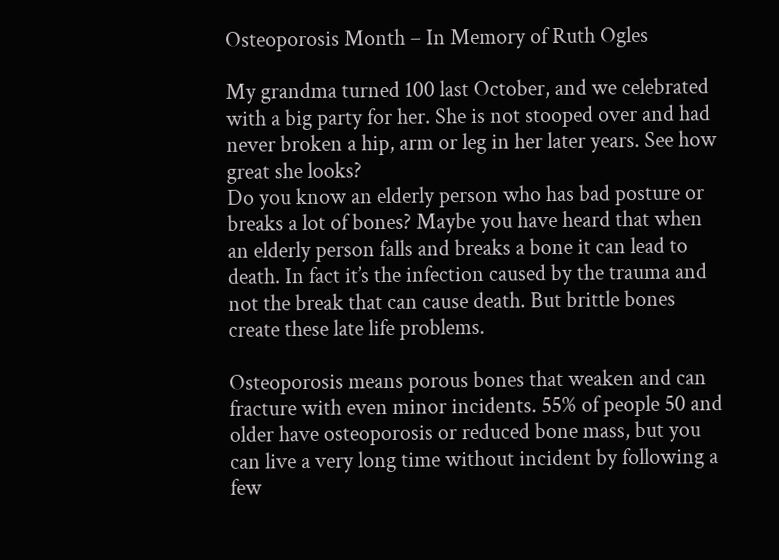Osteoporosis Month – In Memory of Ruth Ogles

My grandma turned 100 last October, and we celebrated with a big party for her. She is not stooped over and had never broken a hip, arm or leg in her later years. See how great she looks?
Do you know an elderly person who has bad posture or breaks a lot of bones? Maybe you have heard that when an elderly person falls and breaks a bone it can lead to death. In fact it’s the infection caused by the trauma and not the break that can cause death. But brittle bones create these late life problems.

Osteoporosis means porous bones that weaken and can fracture with even minor incidents. 55% of people 50 and older have osteoporosis or reduced bone mass, but you can live a very long time without incident by following a few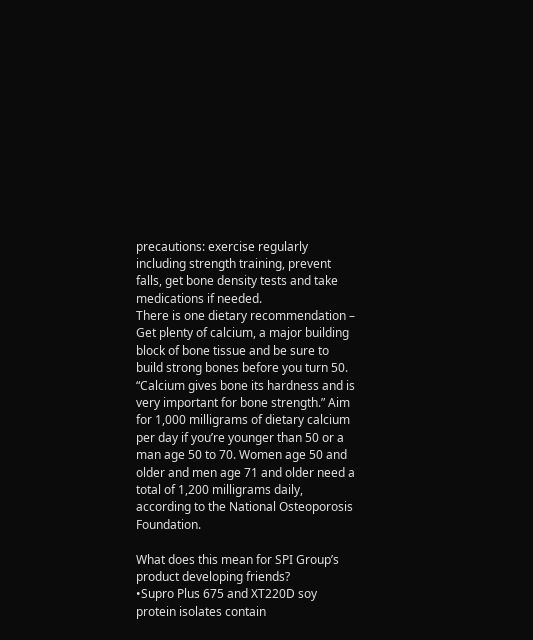precautions: exercise regularly including strength training, prevent falls, get bone density tests and take medications if needed.
There is one dietary recommendation – Get plenty of calcium, a major building block of bone tissue and be sure to build strong bones before you turn 50. “Calcium gives bone its hardness and is very important for bone strength.” Aim for 1,000 milligrams of dietary calcium per day if you’re younger than 50 or a man age 50 to 70. Women age 50 and older and men age 71 and older need a total of 1,200 milligrams daily, according to the National Osteoporosis Foundation.

What does this mean for SPI Group’s product developing friends?
•Supro Plus 675 and XT220D soy protein isolates contain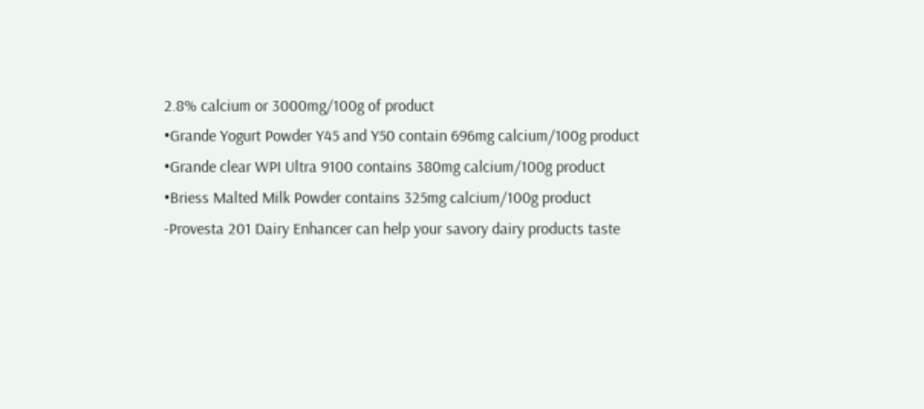2.8% calcium or 3000mg/100g of product
•Grande Yogurt Powder Y45 and Y50 contain 696mg calcium/100g product
•Grande clear WPI Ultra 9100 contains 380mg calcium/100g product
•Briess Malted Milk Powder contains 325mg calcium/100g product
-Provesta 201 Dairy Enhancer can help your savory dairy products taste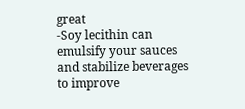great
-Soy lecithin can emulsify your sauces and stabilize beverages to improve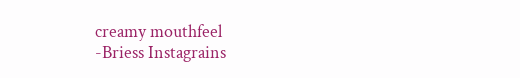creamy mouthfeel
-Briess Instagrains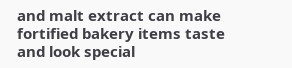and malt extract can make fortified bakery items taste and look special